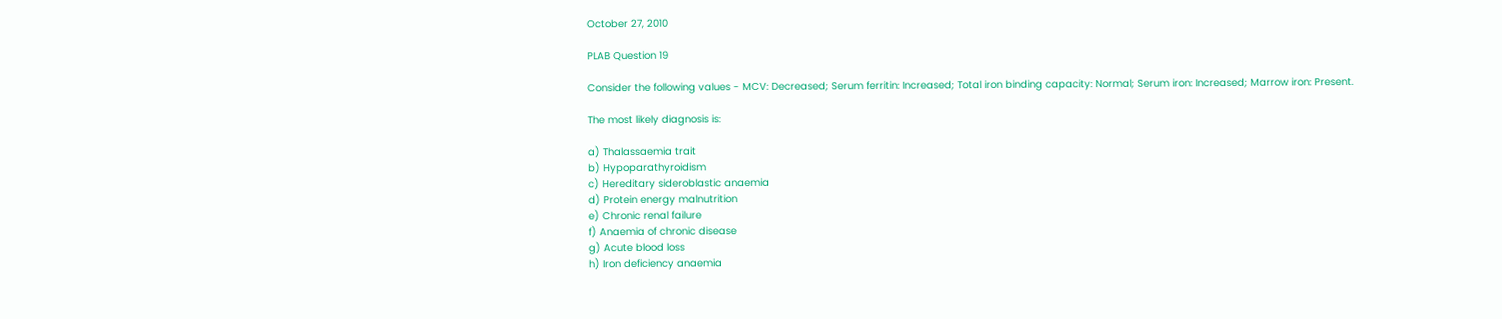October 27, 2010

PLAB Question 19

Consider the following values - MCV: Decreased; Serum ferritin: Increased; Total iron binding capacity: Normal; Serum iron: Increased; Marrow iron: Present.

The most likely diagnosis is:

a) Thalassaemia trait
b) Hypoparathyroidism
c) Hereditary sideroblastic anaemia
d) Protein energy malnutrition
e) Chronic renal failure
f) Anaemia of chronic disease
g) Acute blood loss
h) Iron deficiency anaemia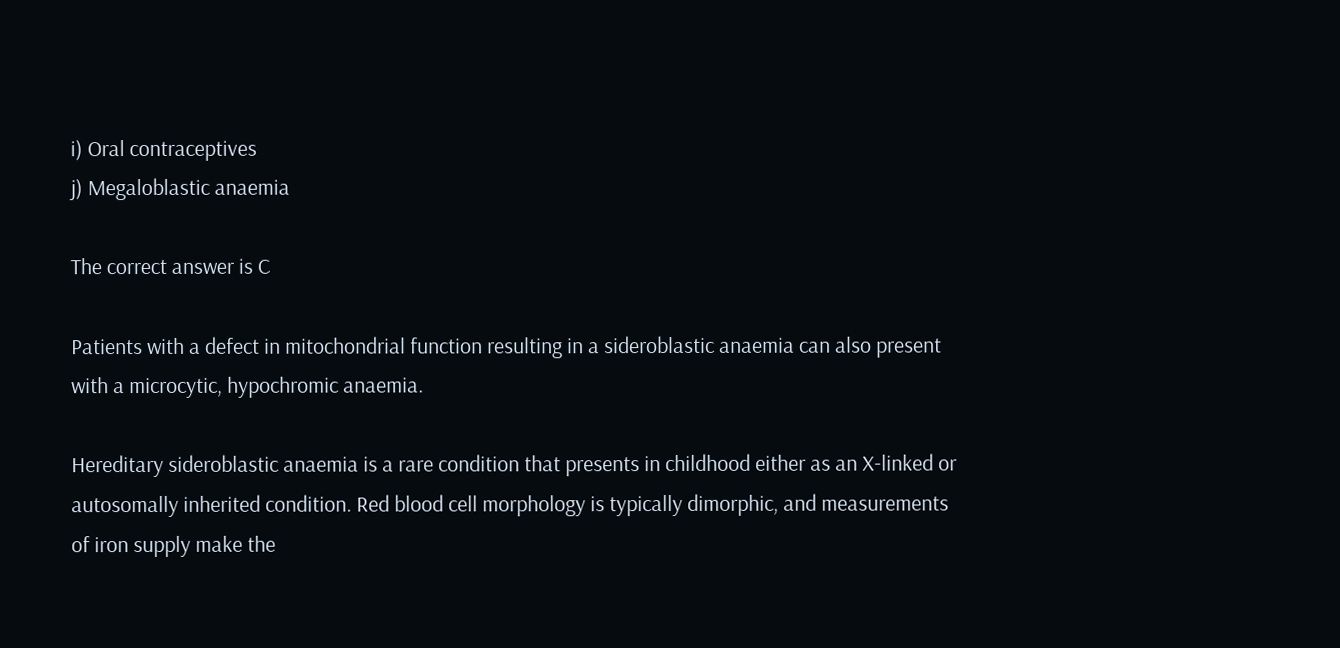i) Oral contraceptives
j) Megaloblastic anaemia

The correct answer is C

Patients with a defect in mitochondrial function resulting in a sideroblastic anaemia can also present with a microcytic, hypochromic anaemia.

Hereditary sideroblastic anaemia is a rare condition that presents in childhood either as an X-linked or autosomally inherited condition. Red blood cell morphology is typically dimorphic, and measurements of iron supply make the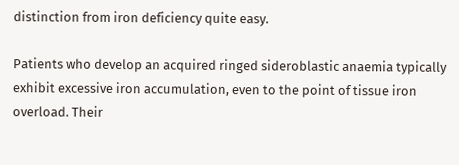distinction from iron deficiency quite easy.

Patients who develop an acquired ringed sideroblastic anaemia typically exhibit excessive iron accumulation, even to the point of tissue iron overload. Their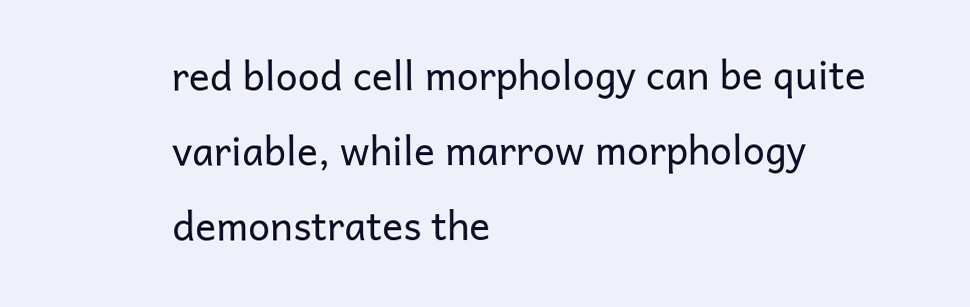red blood cell morphology can be quite variable, while marrow morphology demonstrates the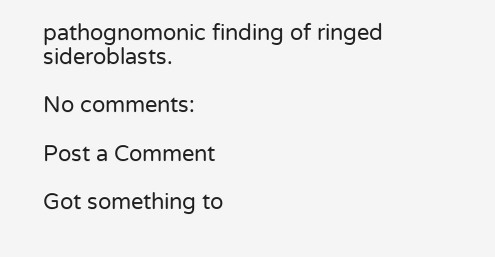pathognomonic finding of ringed sideroblasts.

No comments:

Post a Comment

Got something to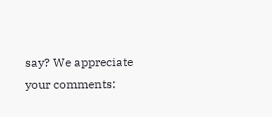say? We appreciate your comments: